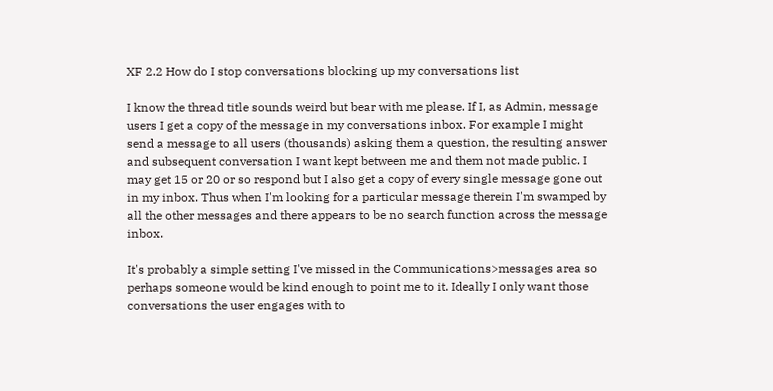XF 2.2 How do I stop conversations blocking up my conversations list

I know the thread title sounds weird but bear with me please. If I, as Admin, message users I get a copy of the message in my conversations inbox. For example I might send a message to all users (thousands) asking them a question, the resulting answer and subsequent conversation I want kept between me and them not made public. I may get 15 or 20 or so respond but I also get a copy of every single message gone out in my inbox. Thus when I'm looking for a particular message therein I'm swamped by all the other messages and there appears to be no search function across the message inbox.

It's probably a simple setting I've missed in the Communications>messages area so perhaps someone would be kind enough to point me to it. Ideally I only want those conversations the user engages with to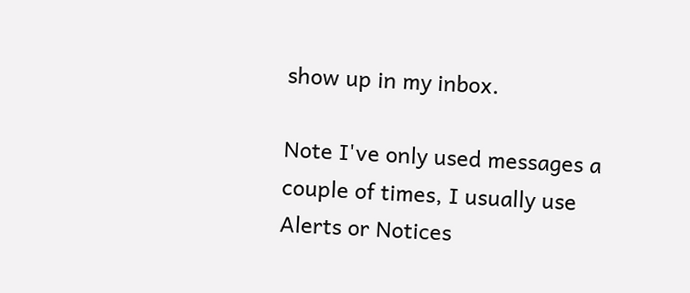show up in my inbox.

Note I've only used messages a couple of times, I usually use Alerts or Notices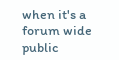when it's a forum wide public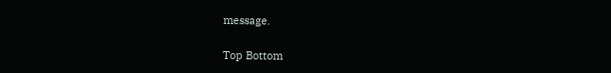message.

Top Bottom